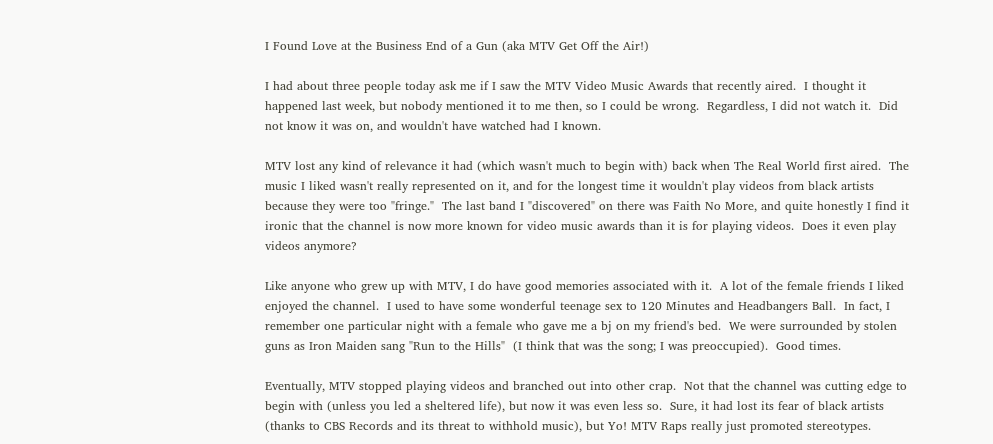I Found Love at the Business End of a Gun (aka MTV Get Off the Air!)

I had about three people today ask me if I saw the MTV Video Music Awards that recently aired.  I thought it happened last week, but nobody mentioned it to me then, so I could be wrong.  Regardless, I did not watch it.  Did not know it was on, and wouldn't have watched had I known.

MTV lost any kind of relevance it had (which wasn't much to begin with) back when The Real World first aired.  The music I liked wasn't really represented on it, and for the longest time it wouldn't play videos from black artists because they were too "fringe."  The last band I "discovered" on there was Faith No More, and quite honestly I find it ironic that the channel is now more known for video music awards than it is for playing videos.  Does it even play videos anymore?

Like anyone who grew up with MTV, I do have good memories associated with it.  A lot of the female friends I liked enjoyed the channel.  I used to have some wonderful teenage sex to 120 Minutes and Headbangers Ball.  In fact, I remember one particular night with a female who gave me a bj on my friend's bed.  We were surrounded by stolen guns as Iron Maiden sang "Run to the Hills"  (I think that was the song; I was preoccupied).  Good times.

Eventually, MTV stopped playing videos and branched out into other crap.  Not that the channel was cutting edge to begin with (unless you led a sheltered life), but now it was even less so.  Sure, it had lost its fear of black artists (thanks to CBS Records and its threat to withhold music), but Yo! MTV Raps really just promoted stereotypes.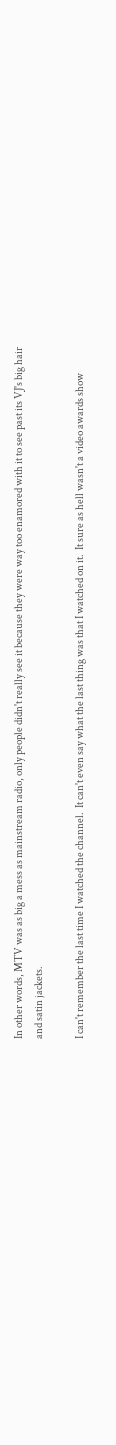In other words, MTV was as big a mess as mainstream radio, only people didn't really see it because they were way too enamored with it to see past its VJ's big hair and satin jackets.

I can't remember the last time I watched the channel.  It can't even say what the last thing was that I watched on it.  It sure as hell wasn't a video awards show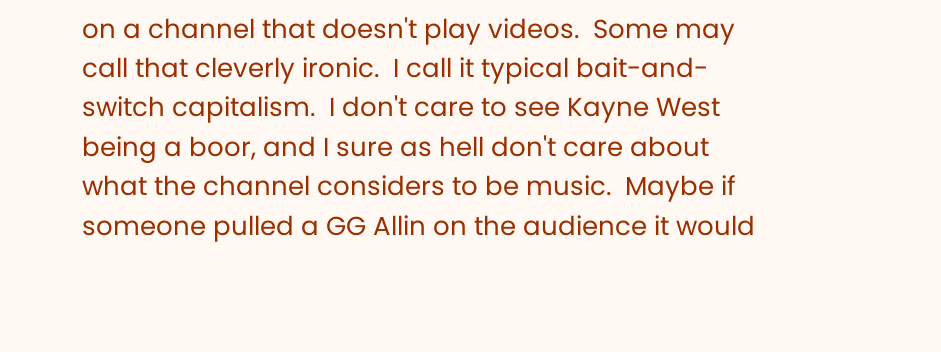on a channel that doesn't play videos.  Some may call that cleverly ironic.  I call it typical bait-and-switch capitalism.  I don't care to see Kayne West being a boor, and I sure as hell don't care about what the channel considers to be music.  Maybe if someone pulled a GG Allin on the audience it would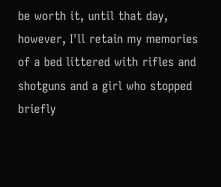be worth it, until that day, however, I'll retain my memories of a bed littered with rifles and shotguns and a girl who stopped briefly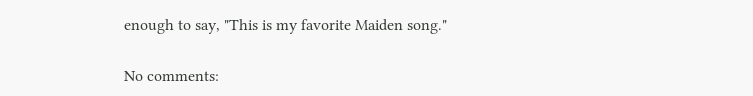enough to say, "This is my favorite Maiden song."

No comments: